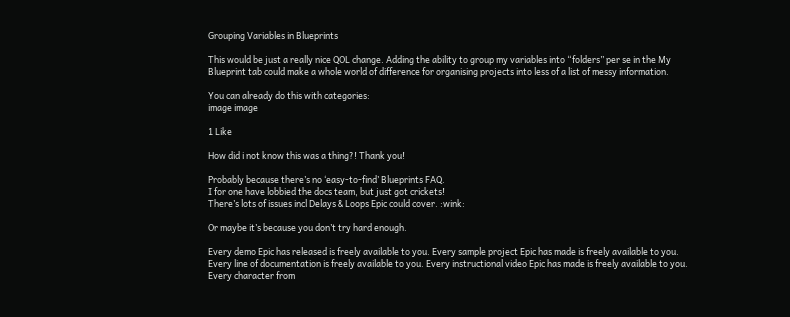Grouping Variables in Blueprints

This would be just a really nice QOL change. Adding the ability to group my variables into “folders” per se in the My Blueprint tab could make a whole world of difference for organising projects into less of a list of messy information.

You can already do this with categories:
image image

1 Like

How did i not know this was a thing?! Thank you!

Probably because there’s no ‘easy-to-find’ Blueprints FAQ.
I for one have lobbied the docs team, but just got crickets!
There’s lots of issues incl Delays & Loops Epic could cover. :wink:

Or maybe it’s because you don’t try hard enough.

Every demo Epic has released is freely available to you. Every sample project Epic has made is freely available to you. Every line of documentation is freely available to you. Every instructional video Epic has made is freely available to you. Every character from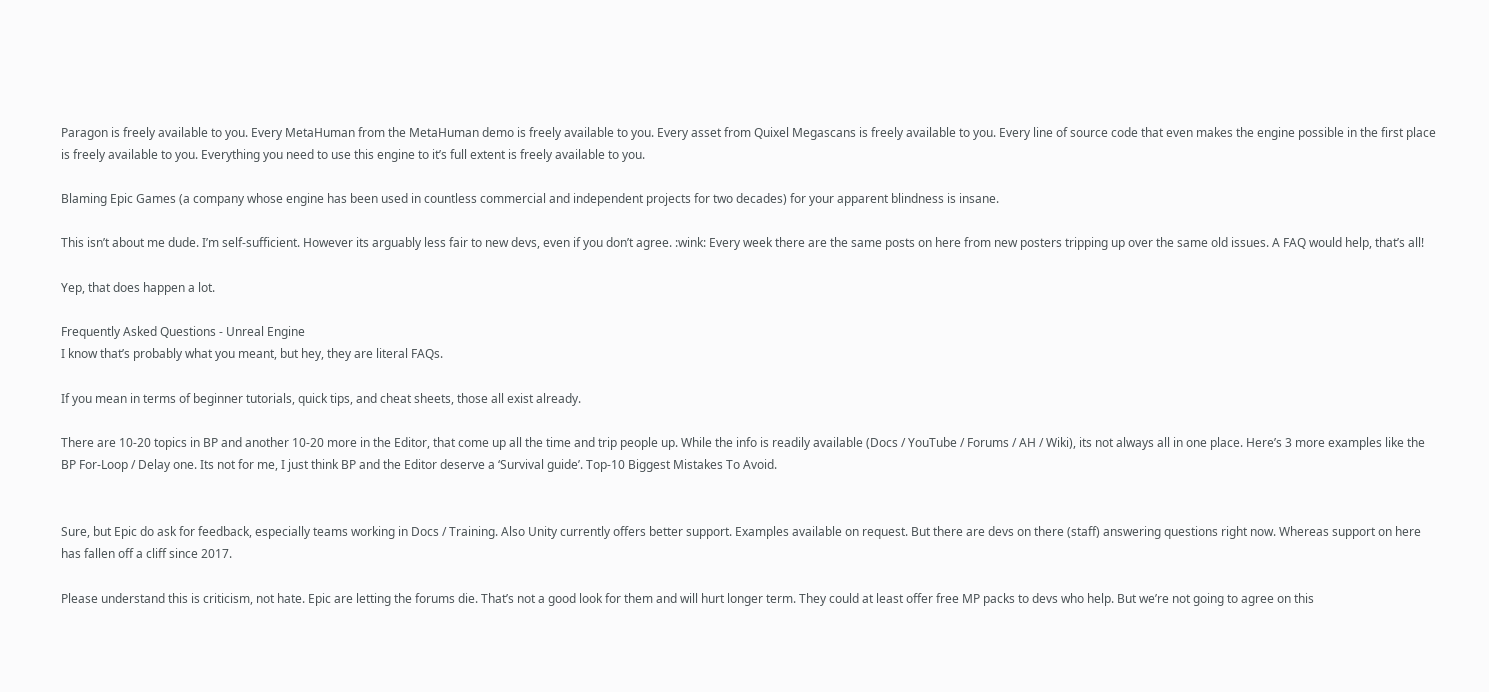Paragon is freely available to you. Every MetaHuman from the MetaHuman demo is freely available to you. Every asset from Quixel Megascans is freely available to you. Every line of source code that even makes the engine possible in the first place is freely available to you. Everything you need to use this engine to it’s full extent is freely available to you.

Blaming Epic Games (a company whose engine has been used in countless commercial and independent projects for two decades) for your apparent blindness is insane.

This isn’t about me dude. I’m self-sufficient. However its arguably less fair to new devs, even if you don’t agree. :wink: Every week there are the same posts on here from new posters tripping up over the same old issues. A FAQ would help, that’s all!

Yep, that does happen a lot.

Frequently Asked Questions - Unreal Engine
I know that’s probably what you meant, but hey, they are literal FAQs.

If you mean in terms of beginner tutorials, quick tips, and cheat sheets, those all exist already.

There are 10-20 topics in BP and another 10-20 more in the Editor, that come up all the time and trip people up. While the info is readily available (Docs / YouTube / Forums / AH / Wiki), its not always all in one place. Here’s 3 more examples like the BP For-Loop / Delay one. Its not for me, I just think BP and the Editor deserve a ‘Survival guide’. Top-10 Biggest Mistakes To Avoid.


Sure, but Epic do ask for feedback, especially teams working in Docs / Training. Also Unity currently offers better support. Examples available on request. But there are devs on there (staff) answering questions right now. Whereas support on here has fallen off a cliff since 2017.

Please understand this is criticism, not hate. Epic are letting the forums die. That’s not a good look for them and will hurt longer term. They could at least offer free MP packs to devs who help. But we’re not going to agree on this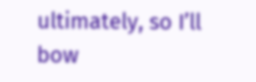ultimately, so I’ll bow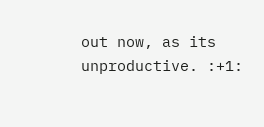out now, as its unproductive. :+1: